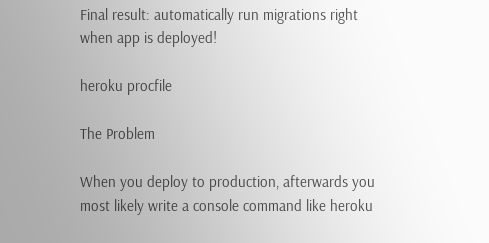Final result: automatically run migrations right when app is deployed!

heroku procfile

The Problem

When you deploy to production, afterwards you most likely write a console command like heroku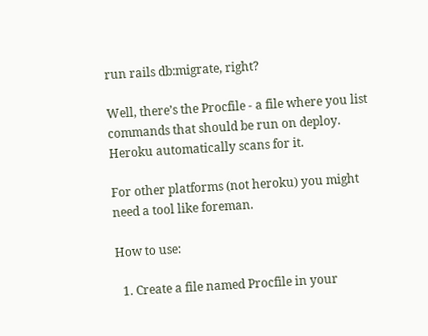run rails db:migrate, right?

Well, there’s the Procfile - a file where you list commands that should be run on deploy. Heroku automatically scans for it.

For other platforms (not heroku) you might need a tool like foreman.

How to use:

  1. Create a file named Procfile in your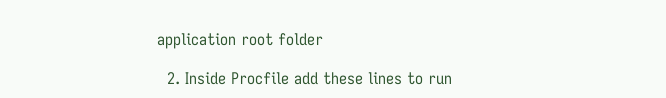application root folder

  2. Inside Procfile add these lines to run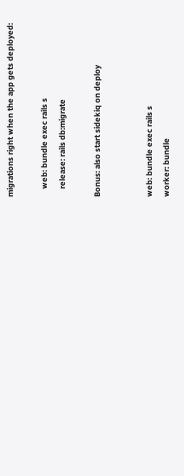migrations right when the app gets deployed:

    web: bundle exec rails s
    release: rails db:migrate

Bonus: also start sidekiq on deploy


web: bundle exec rails s
worker: bundle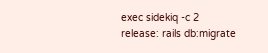exec sidekiq -c 2
release: rails db:migrate